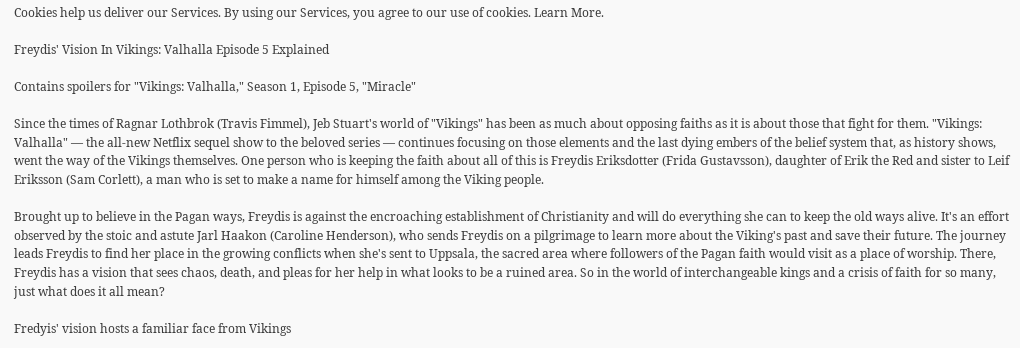Cookies help us deliver our Services. By using our Services, you agree to our use of cookies. Learn More.

Freydis' Vision In Vikings: Valhalla Episode 5 Explained

Contains spoilers for "Vikings: Valhalla," Season 1, Episode 5, "Miracle"

Since the times of Ragnar Lothbrok (Travis Fimmel), Jeb Stuart's world of "Vikings" has been as much about opposing faiths as it is about those that fight for them. "Vikings: Valhalla" — the all-new Netflix sequel show to the beloved series — continues focusing on those elements and the last dying embers of the belief system that, as history shows, went the way of the Vikings themselves. One person who is keeping the faith about all of this is Freydis Eriksdotter (Frida Gustavsson), daughter of Erik the Red and sister to Leif Eriksson (Sam Corlett), a man who is set to make a name for himself among the Viking people.

Brought up to believe in the Pagan ways, Freydis is against the encroaching establishment of Christianity and will do everything she can to keep the old ways alive. It's an effort observed by the stoic and astute Jarl Haakon (Caroline Henderson), who sends Freydis on a pilgrimage to learn more about the Viking's past and save their future. The journey leads Freydis to find her place in the growing conflicts when she's sent to Uppsala, the sacred area where followers of the Pagan faith would visit as a place of worship. There, Freydis has a vision that sees chaos, death, and pleas for her help in what looks to be a ruined area. So in the world of interchangeable kings and a crisis of faith for so many, just what does it all mean?

Fredyis' vision hosts a familiar face from Vikings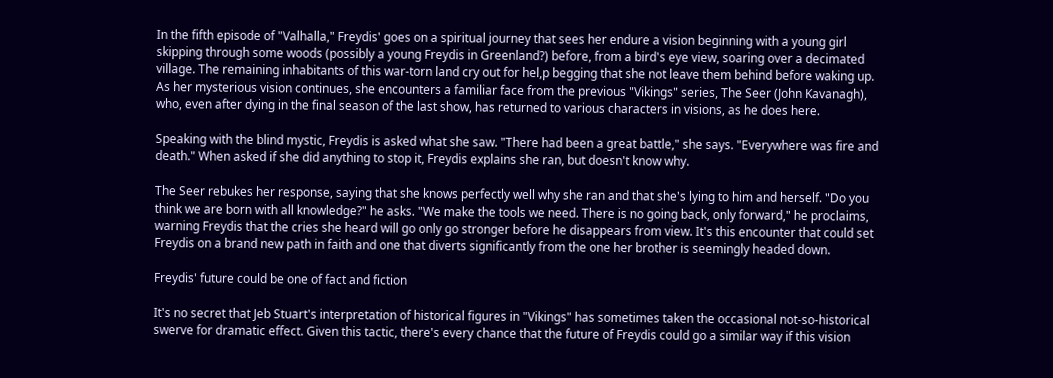In the fifth episode of "Valhalla," Freydis' goes on a spiritual journey that sees her endure a vision beginning with a young girl skipping through some woods (possibly a young Freydis in Greenland?) before, from a bird's eye view, soaring over a decimated village. The remaining inhabitants of this war-torn land cry out for hel,p begging that she not leave them behind before waking up. As her mysterious vision continues, she encounters a familiar face from the previous "Vikings" series, The Seer (John Kavanagh), who, even after dying in the final season of the last show, has returned to various characters in visions, as he does here.

Speaking with the blind mystic, Freydis is asked what she saw. "There had been a great battle," she says. "Everywhere was fire and death." When asked if she did anything to stop it, Freydis explains she ran, but doesn't know why.

The Seer rebukes her response, saying that she knows perfectly well why she ran and that she's lying to him and herself. "Do you think we are born with all knowledge?" he asks. "We make the tools we need. There is no going back, only forward," he proclaims, warning Freydis that the cries she heard will go only go stronger before he disappears from view. It's this encounter that could set Freydis on a brand new path in faith and one that diverts significantly from the one her brother is seemingly headed down.

Freydis' future could be one of fact and fiction

It's no secret that Jeb Stuart's interpretation of historical figures in "Vikings" has sometimes taken the occasional not-so-historical swerve for dramatic effect. Given this tactic, there's every chance that the future of Freydis could go a similar way if this vision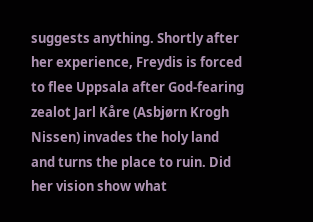suggests anything. Shortly after her experience, Freydis is forced to flee Uppsala after God-fearing zealot Jarl Kåre (Asbjørn Krogh Nissen) invades the holy land and turns the place to ruin. Did her vision show what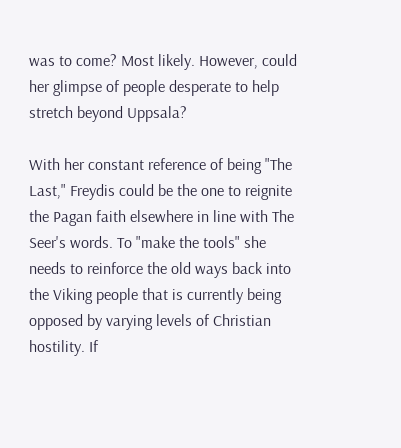was to come? Most likely. However, could her glimpse of people desperate to help stretch beyond Uppsala?

With her constant reference of being "The Last," Freydis could be the one to reignite the Pagan faith elsewhere in line with The Seer's words. To "make the tools" she needs to reinforce the old ways back into the Viking people that is currently being opposed by varying levels of Christian hostility. If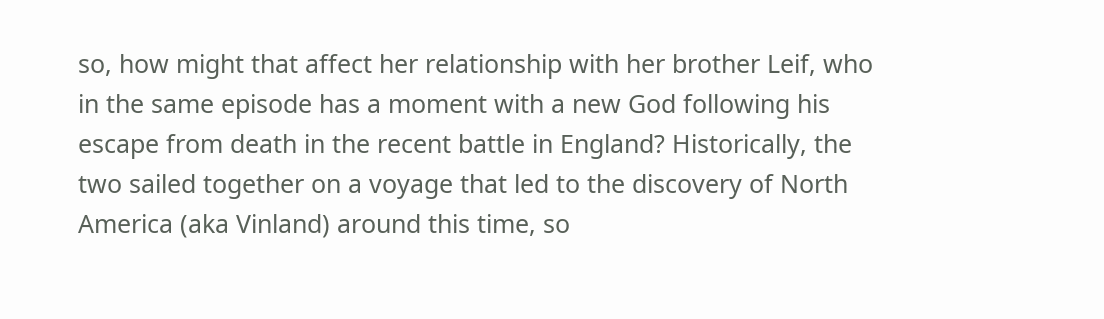so, how might that affect her relationship with her brother Leif, who in the same episode has a moment with a new God following his escape from death in the recent battle in England? Historically, the two sailed together on a voyage that led to the discovery of North America (aka Vinland) around this time, so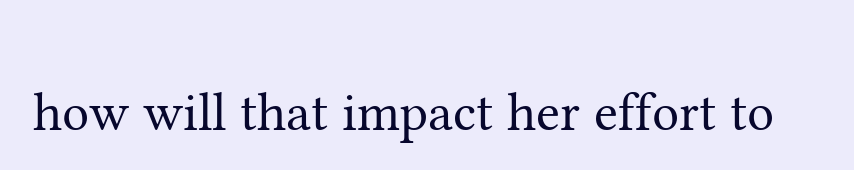how will that impact her effort to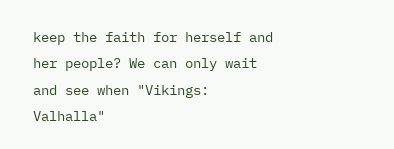keep the faith for herself and her people? We can only wait and see when "Vikings: Valhalla"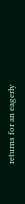returns for an eagerly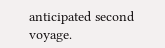anticipated second voyage.